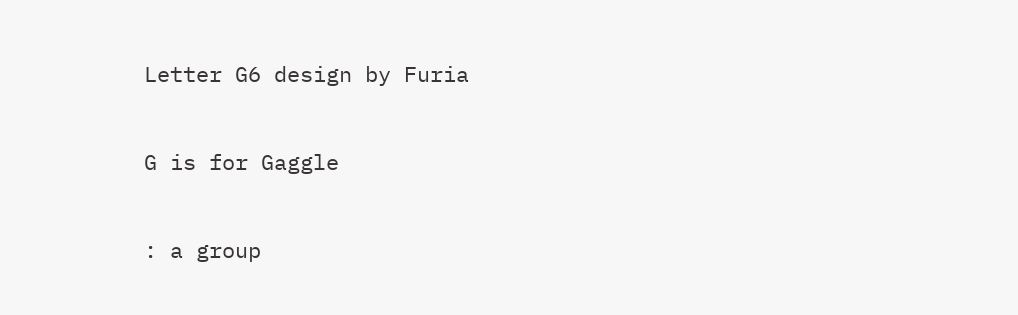Letter G6 design by Furia

G is for Gaggle

: a group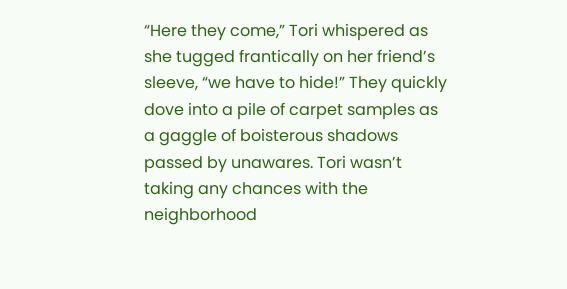“Here they come,” Tori whispered as she tugged frantically on her friend’s sleeve, “we have to hide!” They quickly dove into a pile of carpet samples as a gaggle of boisterous shadows passed by unawares. Tori wasn’t taking any chances with the neighborhood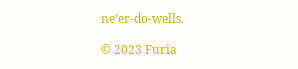ne’er-do-wells.

© 2023 Furia